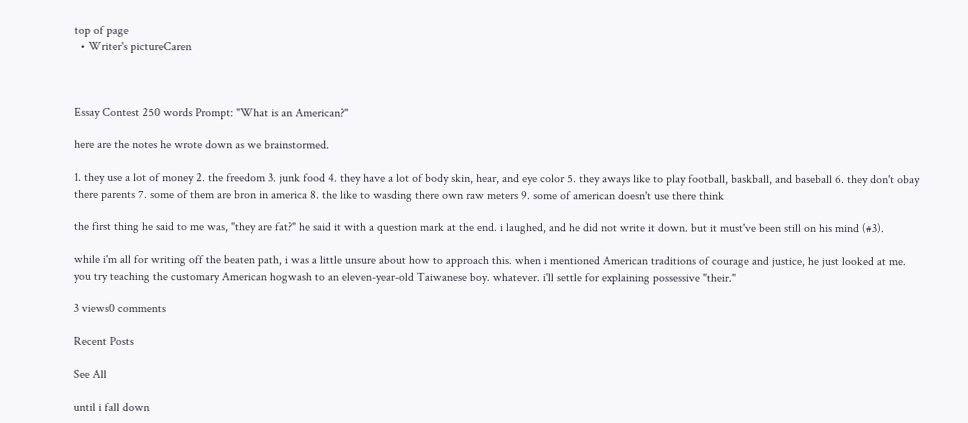top of page
  • Writer's pictureCaren



Essay Contest 250 words Prompt: "What is an American?"

here are the notes he wrote down as we brainstormed.

1. they use a lot of money 2. the freedom 3. junk food 4. they have a lot of body skin, hear, and eye color 5. they aways like to play football, baskball, and baseball 6. they don't obay there parents 7. some of them are bron in america 8. the like to wasding there own raw meters 9. some of american doesn't use there think

the first thing he said to me was, "they are fat?" he said it with a question mark at the end. i laughed, and he did not write it down. but it must've been still on his mind (#3).

while i'm all for writing off the beaten path, i was a little unsure about how to approach this. when i mentioned American traditions of courage and justice, he just looked at me. you try teaching the customary American hogwash to an eleven-year-old Taiwanese boy. whatever. i'll settle for explaining possessive "their."

3 views0 comments

Recent Posts

See All

until i fall down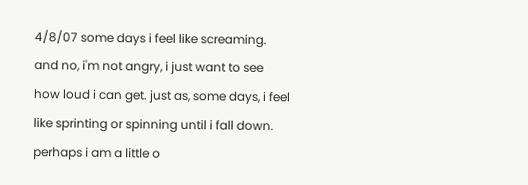4/8/07 some days i feel like screaming. and no, i'm not angry, i just want to see how loud i can get. just as, some days, i feel like sprinting or spinning until i fall down. perhaps i am a little o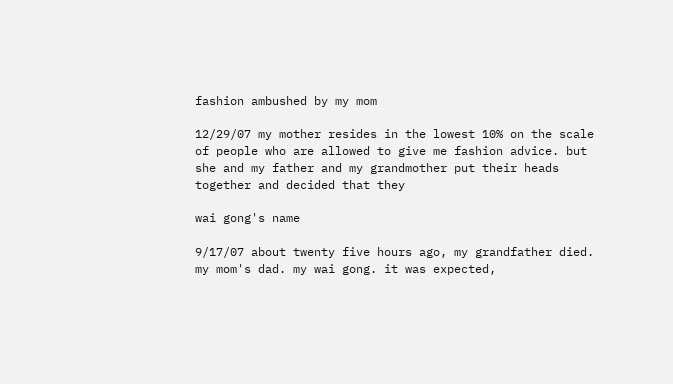fashion ambushed by my mom

12/29/07 my mother resides in the lowest 10% on the scale of people who are allowed to give me fashion advice. but she and my father and my grandmother put their heads together and decided that they

wai gong's name

9/17/07 about twenty five hours ago, my grandfather died. my mom's dad. my wai gong. it was expected,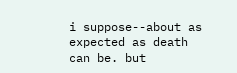i suppose--about as expected as death can be. but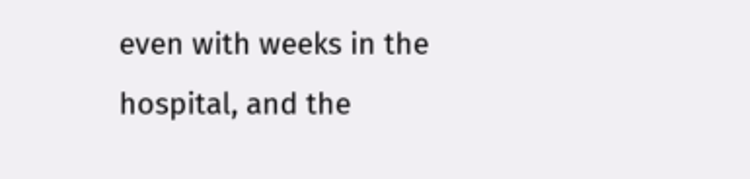even with weeks in the hospital, and the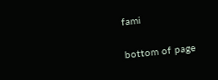fami


bottom of page